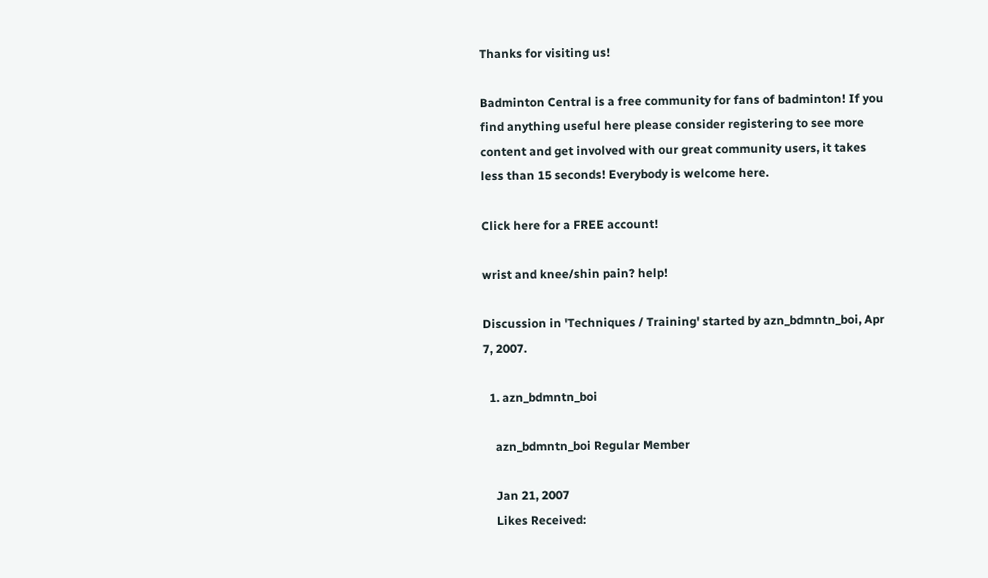Thanks for visiting us!

Badminton Central is a free community for fans of badminton! If you find anything useful here please consider registering to see more content and get involved with our great community users, it takes less than 15 seconds! Everybody is welcome here.

Click here for a FREE account!

wrist and knee/shin pain? help!

Discussion in 'Techniques / Training' started by azn_bdmntn_boi, Apr 7, 2007.

  1. azn_bdmntn_boi

    azn_bdmntn_boi Regular Member

    Jan 21, 2007
    Likes Received: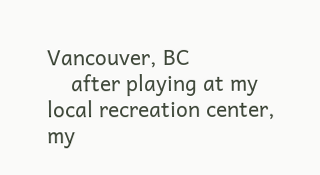Vancouver, BC
    after playing at my local recreation center, my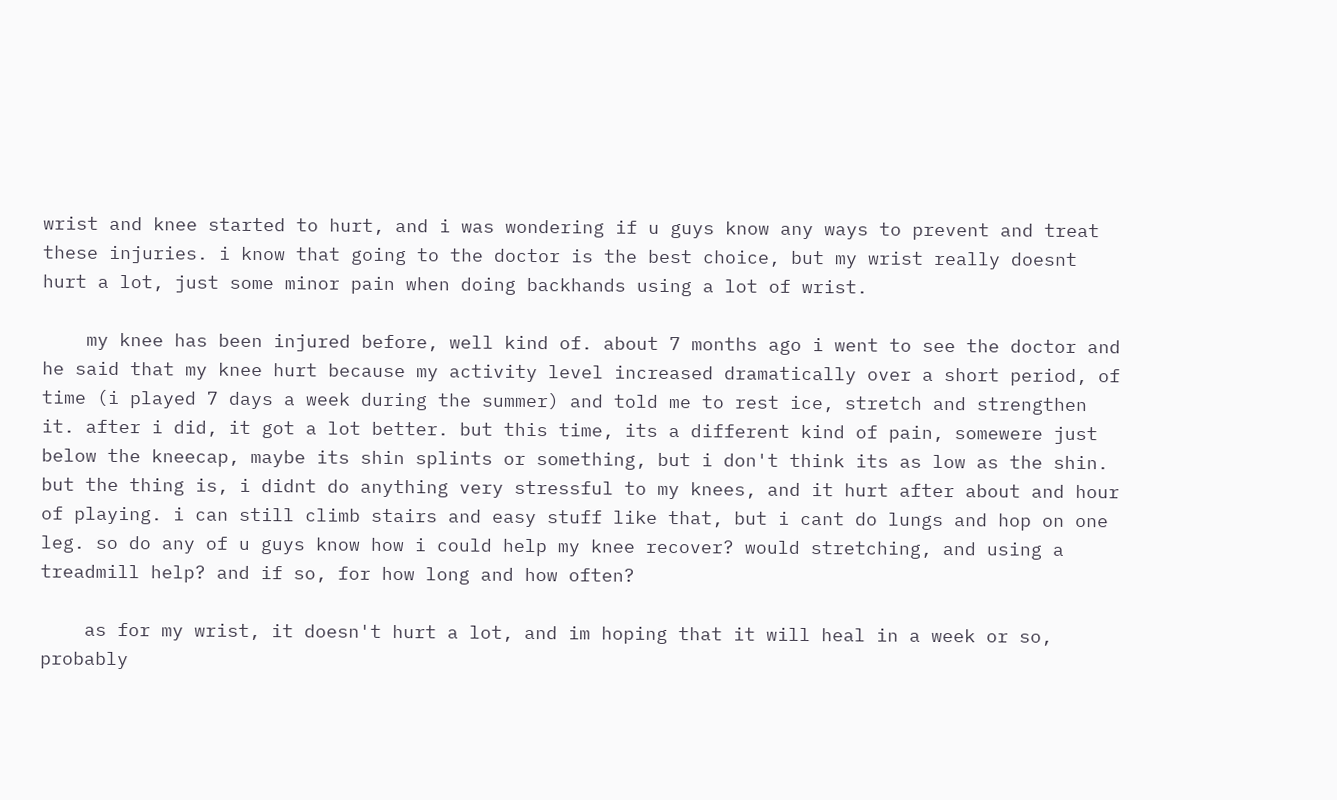wrist and knee started to hurt, and i was wondering if u guys know any ways to prevent and treat these injuries. i know that going to the doctor is the best choice, but my wrist really doesnt hurt a lot, just some minor pain when doing backhands using a lot of wrist.

    my knee has been injured before, well kind of. about 7 months ago i went to see the doctor and he said that my knee hurt because my activity level increased dramatically over a short period, of time (i played 7 days a week during the summer) and told me to rest ice, stretch and strengthen it. after i did, it got a lot better. but this time, its a different kind of pain, somewere just below the kneecap, maybe its shin splints or something, but i don't think its as low as the shin. but the thing is, i didnt do anything very stressful to my knees, and it hurt after about and hour of playing. i can still climb stairs and easy stuff like that, but i cant do lungs and hop on one leg. so do any of u guys know how i could help my knee recover? would stretching, and using a treadmill help? and if so, for how long and how often?

    as for my wrist, it doesn't hurt a lot, and im hoping that it will heal in a week or so, probably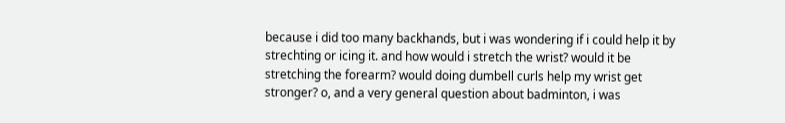because i did too many backhands, but i was wondering if i could help it by strechting or icing it. and how would i stretch the wrist? would it be stretching the forearm? would doing dumbell curls help my wrist get stronger? o, and a very general question about badminton, i was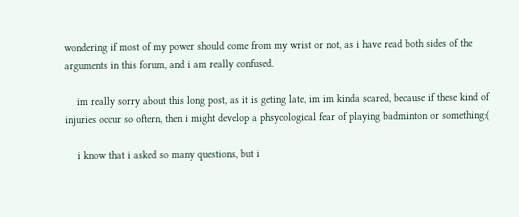wondering if most of my power should come from my wrist or not, as i have read both sides of the arguments in this forum, and i am really confused.

    im really sorry about this long post, as it is geting late, im im kinda scared, because if these kind of injuries occur so oftern, then i might develop a phsycological fear of playing badminton or something:(

    i know that i asked so many questions, but i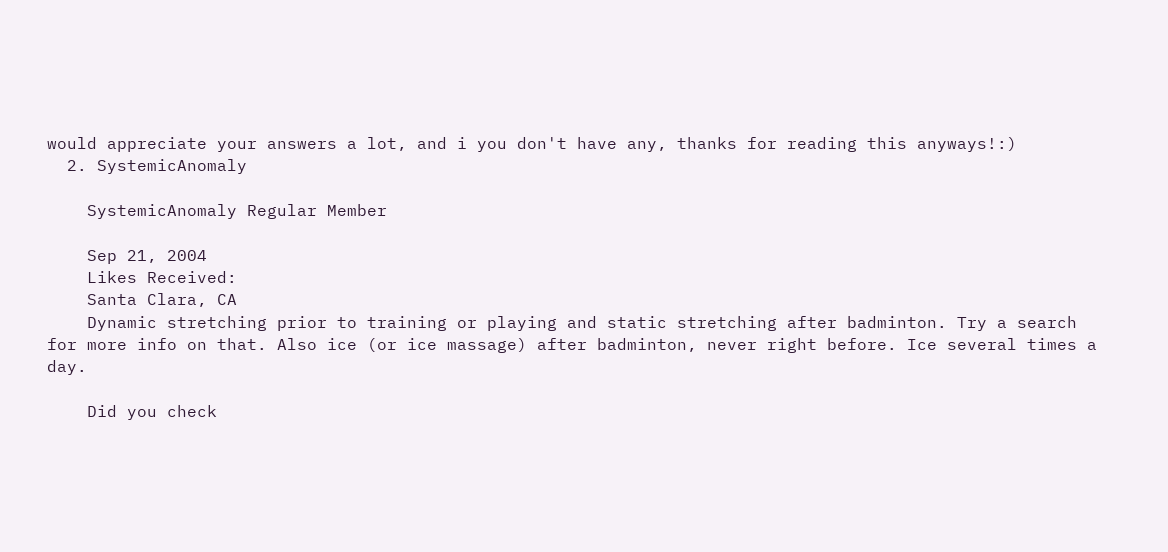would appreciate your answers a lot, and i you don't have any, thanks for reading this anyways!:)
  2. SystemicAnomaly

    SystemicAnomaly Regular Member

    Sep 21, 2004
    Likes Received:
    Santa Clara, CA
    Dynamic stretching prior to training or playing and static stretching after badminton. Try a search for more info on that. Also ice (or ice massage) after badminton, never right before. Ice several times a day.

    Did you check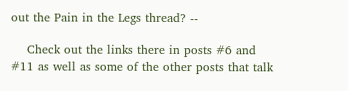out the Pain in the Legs thread? --

    Check out the links there in posts #6 and #11 as well as some of the other posts that talk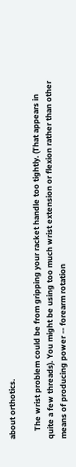about orthotics.

    The wrist problem could be from gripping your racket handle too tightly. (That appears in quite a few threads). You might be using too much wrist extension or flexion rather than other means of producing power -- forearm rotation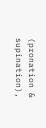(pronation & supination),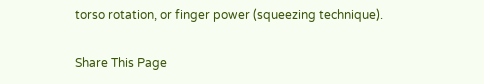torso rotation, or finger power (squeezing technique).

Share This Page